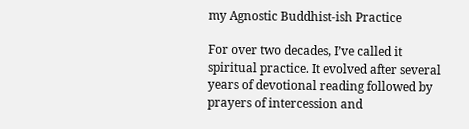my Agnostic Buddhist-ish Practice

For over two decades, I’ve called it spiritual practice. It evolved after several years of devotional reading followed by prayers of intercession and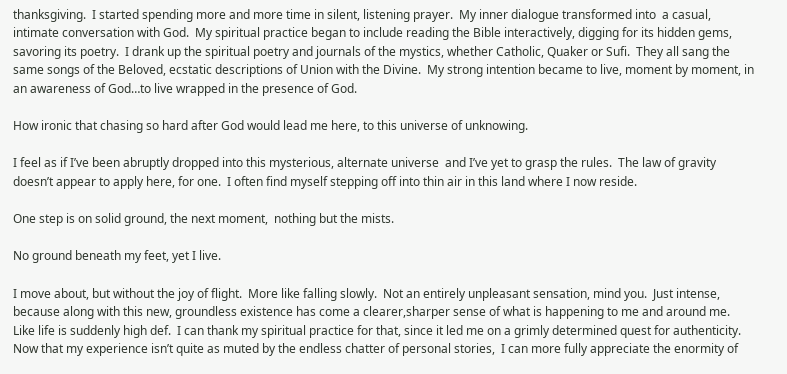thanksgiving.  I started spending more and more time in silent, listening prayer.  My inner dialogue transformed into  a casual, intimate conversation with God.  My spiritual practice began to include reading the Bible interactively, digging for its hidden gems, savoring its poetry.  I drank up the spiritual poetry and journals of the mystics, whether Catholic, Quaker or Sufi.  They all sang the same songs of the Beloved, ecstatic descriptions of Union with the Divine.  My strong intention became to live, moment by moment, in an awareness of God…to live wrapped in the presence of God.

How ironic that chasing so hard after God would lead me here, to this universe of unknowing.

I feel as if I’ve been abruptly dropped into this mysterious, alternate universe  and I’ve yet to grasp the rules.  The law of gravity doesn’t appear to apply here, for one.  I often find myself stepping off into thin air in this land where I now reside.

One step is on solid ground, the next moment,  nothing but the mists.

No ground beneath my feet, yet I live.

I move about, but without the joy of flight.  More like falling slowly.  Not an entirely unpleasant sensation, mind you.  Just intense, because along with this new, groundless existence has come a clearer,sharper sense of what is happening to me and around me.  Like life is suddenly high def.  I can thank my spiritual practice for that, since it led me on a grimly determined quest for authenticity.  Now that my experience isn’t quite as muted by the endless chatter of personal stories,  I can more fully appreciate the enormity of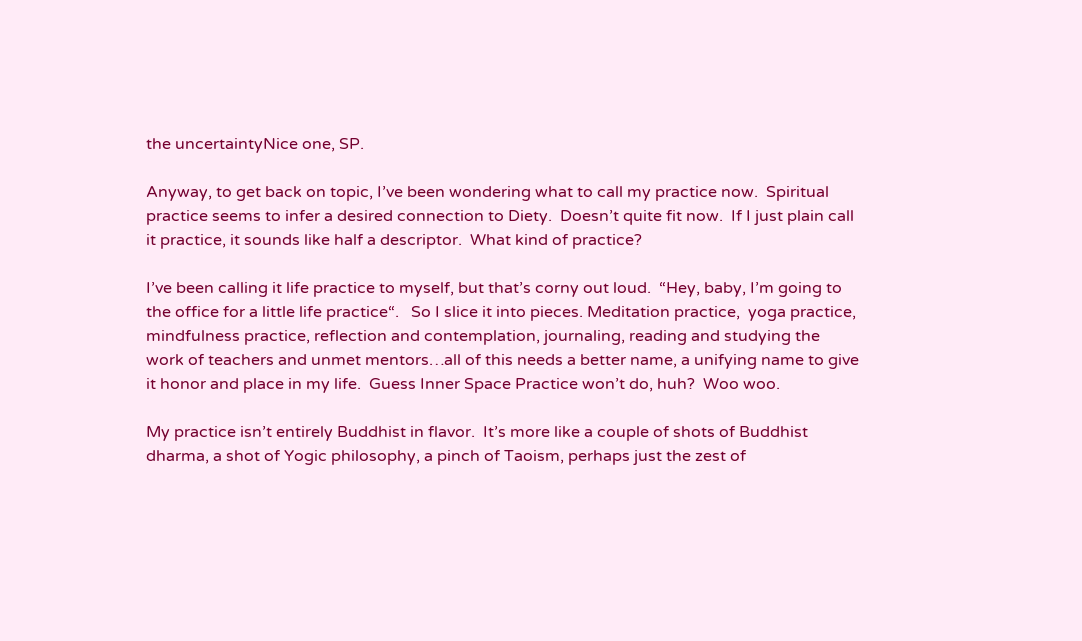the uncertaintyNice one, SP.

Anyway, to get back on topic, I’ve been wondering what to call my practice now.  Spiritual practice seems to infer a desired connection to Diety.  Doesn’t quite fit now.  If I just plain call it practice, it sounds like half a descriptor.  What kind of practice?

I’ve been calling it life practice to myself, but that’s corny out loud.  “Hey, baby, I’m going to the office for a little life practice“.   So I slice it into pieces. Meditation practice,  yoga practice, mindfulness practice, reflection and contemplation, journaling, reading and studying the work of teachers and unmet mentors…all of this needs a better name, a unifying name to give it honor and place in my life.  Guess Inner Space Practice won’t do, huh?  Woo woo.

My practice isn’t entirely Buddhist in flavor.  It’s more like a couple of shots of Buddhist dharma, a shot of Yogic philosophy, a pinch of Taoism, perhaps just the zest of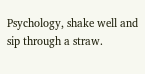Psychology, shake well and sip through a straw.